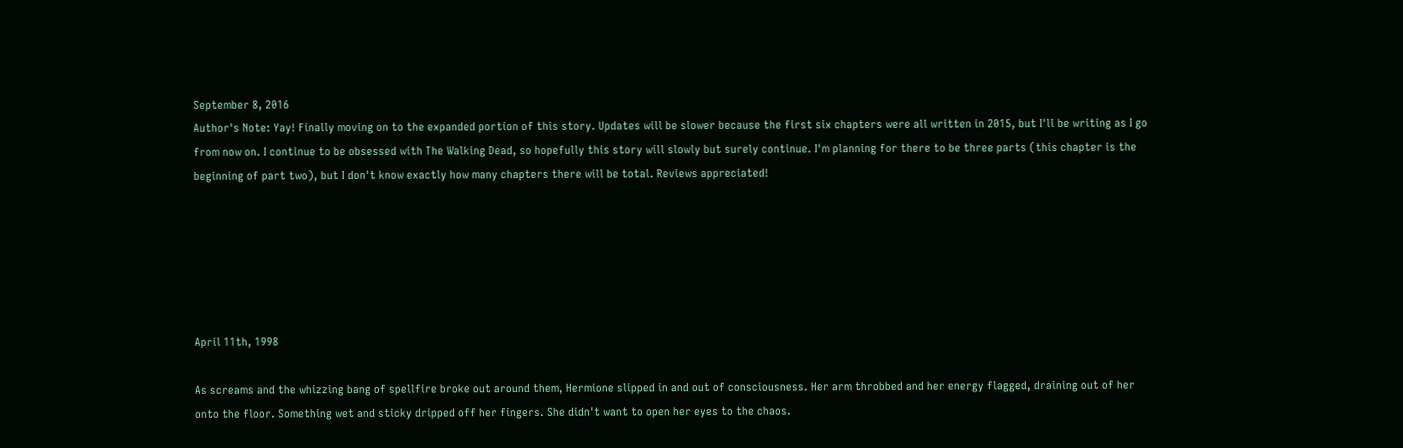September 8, 2016
Author's Note: Yay! Finally moving on to the expanded portion of this story. Updates will be slower because the first six chapters were all written in 2015, but I'll be writing as I go from now on. I continue to be obsessed with The Walking Dead, so hopefully this story will slowly but surely continue. I'm planning for there to be three parts (this chapter is the beginning of part two), but I don't know exactly how many chapters there will be total. Reviews appreciated!






April 11th, 1998

As screams and the whizzing bang of spellfire broke out around them, Hermione slipped in and out of consciousness. Her arm throbbed and her energy flagged, draining out of her onto the floor. Something wet and sticky dripped off her fingers. She didn't want to open her eyes to the chaos.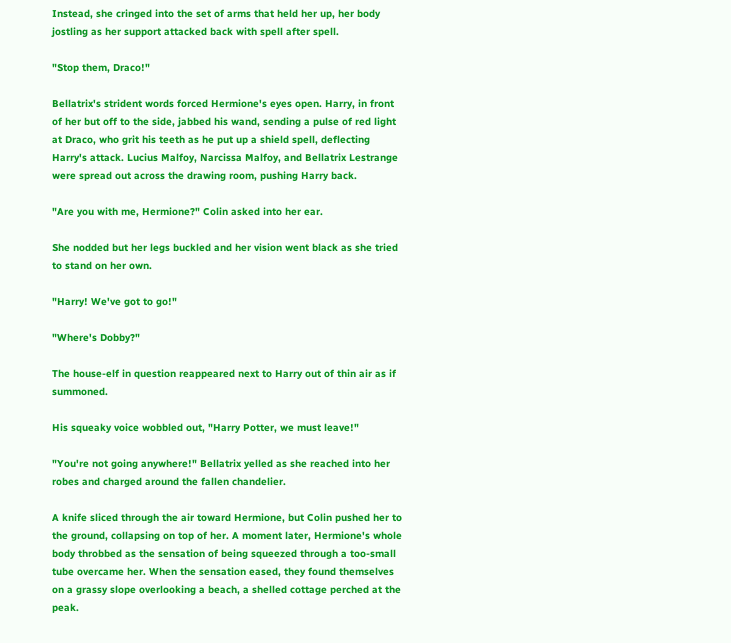Instead, she cringed into the set of arms that held her up, her body jostling as her support attacked back with spell after spell.

"Stop them, Draco!"

Bellatrix's strident words forced Hermione's eyes open. Harry, in front of her but off to the side, jabbed his wand, sending a pulse of red light at Draco, who grit his teeth as he put up a shield spell, deflecting Harry's attack. Lucius Malfoy, Narcissa Malfoy, and Bellatrix Lestrange were spread out across the drawing room, pushing Harry back.

"Are you with me, Hermione?" Colin asked into her ear.

She nodded but her legs buckled and her vision went black as she tried to stand on her own.

"Harry! We've got to go!"

"Where's Dobby?"

The house-elf in question reappeared next to Harry out of thin air as if summoned.

His squeaky voice wobbled out, "Harry Potter, we must leave!"

"You're not going anywhere!" Bellatrix yelled as she reached into her robes and charged around the fallen chandelier.

A knife sliced through the air toward Hermione, but Colin pushed her to the ground, collapsing on top of her. A moment later, Hermione's whole body throbbed as the sensation of being squeezed through a too-small tube overcame her. When the sensation eased, they found themselves on a grassy slope overlooking a beach, a shelled cottage perched at the peak.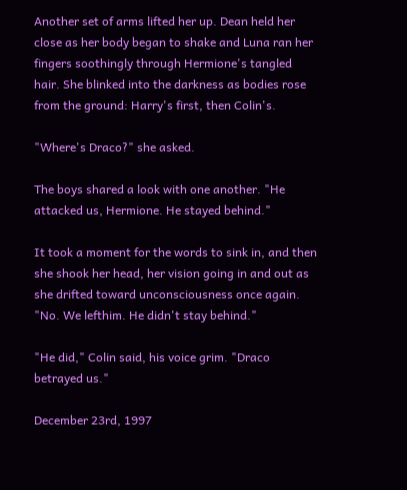Another set of arms lifted her up. Dean held her close as her body began to shake and Luna ran her fingers soothingly through Hermione's tangled hair. She blinked into the darkness as bodies rose from the ground: Harry's first, then Colin's.

"Where's Draco?" she asked.

The boys shared a look with one another. "He attacked us, Hermione. He stayed behind."

It took a moment for the words to sink in, and then she shook her head, her vision going in and out as she drifted toward unconsciousness once again. "No. We lefthim. He didn't stay behind."

"He did," Colin said, his voice grim. "Draco betrayed us."

December 23rd, 1997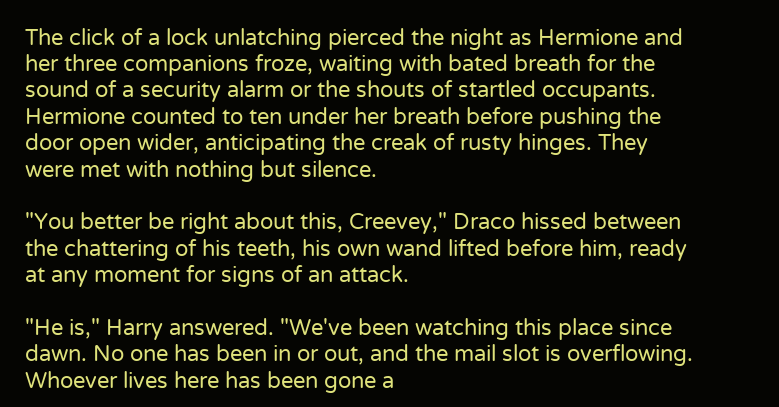The click of a lock unlatching pierced the night as Hermione and her three companions froze, waiting with bated breath for the sound of a security alarm or the shouts of startled occupants. Hermione counted to ten under her breath before pushing the door open wider, anticipating the creak of rusty hinges. They were met with nothing but silence.

"You better be right about this, Creevey," Draco hissed between the chattering of his teeth, his own wand lifted before him, ready at any moment for signs of an attack.

"He is," Harry answered. "We've been watching this place since dawn. No one has been in or out, and the mail slot is overflowing. Whoever lives here has been gone a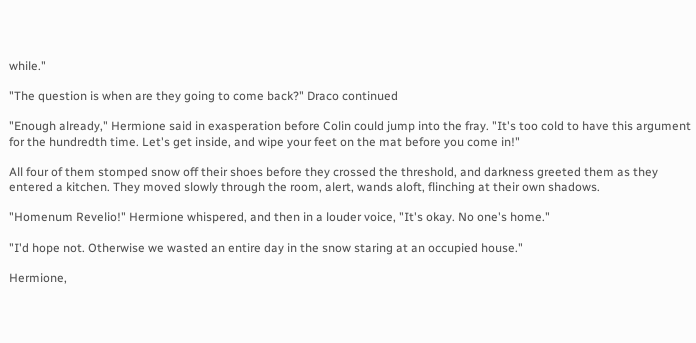while."

"The question is when are they going to come back?" Draco continued

"Enough already," Hermione said in exasperation before Colin could jump into the fray. "It's too cold to have this argument for the hundredth time. Let's get inside, and wipe your feet on the mat before you come in!"

All four of them stomped snow off their shoes before they crossed the threshold, and darkness greeted them as they entered a kitchen. They moved slowly through the room, alert, wands aloft, flinching at their own shadows.

"Homenum Revelio!" Hermione whispered, and then in a louder voice, "It's okay. No one's home."

"I'd hope not. Otherwise we wasted an entire day in the snow staring at an occupied house."

Hermione,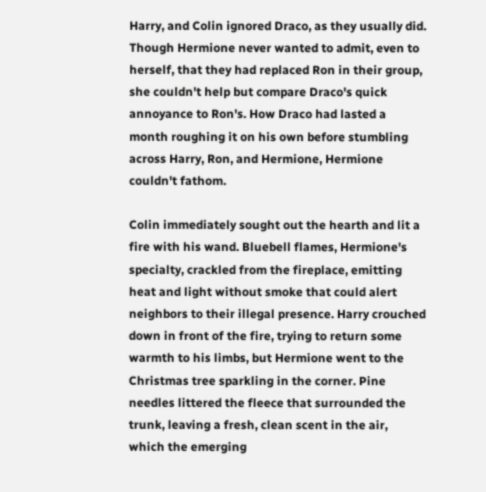Harry, and Colin ignored Draco, as they usually did. Though Hermione never wanted to admit, even to herself, that they had replaced Ron in their group, she couldn't help but compare Draco's quick annoyance to Ron's. How Draco had lasted a month roughing it on his own before stumbling across Harry, Ron, and Hermione, Hermione couldn't fathom.

Colin immediately sought out the hearth and lit a fire with his wand. Bluebell flames, Hermione's specialty, crackled from the fireplace, emitting heat and light without smoke that could alert neighbors to their illegal presence. Harry crouched down in front of the fire, trying to return some warmth to his limbs, but Hermione went to the Christmas tree sparkling in the corner. Pine needles littered the fleece that surrounded the trunk, leaving a fresh, clean scent in the air, which the emerging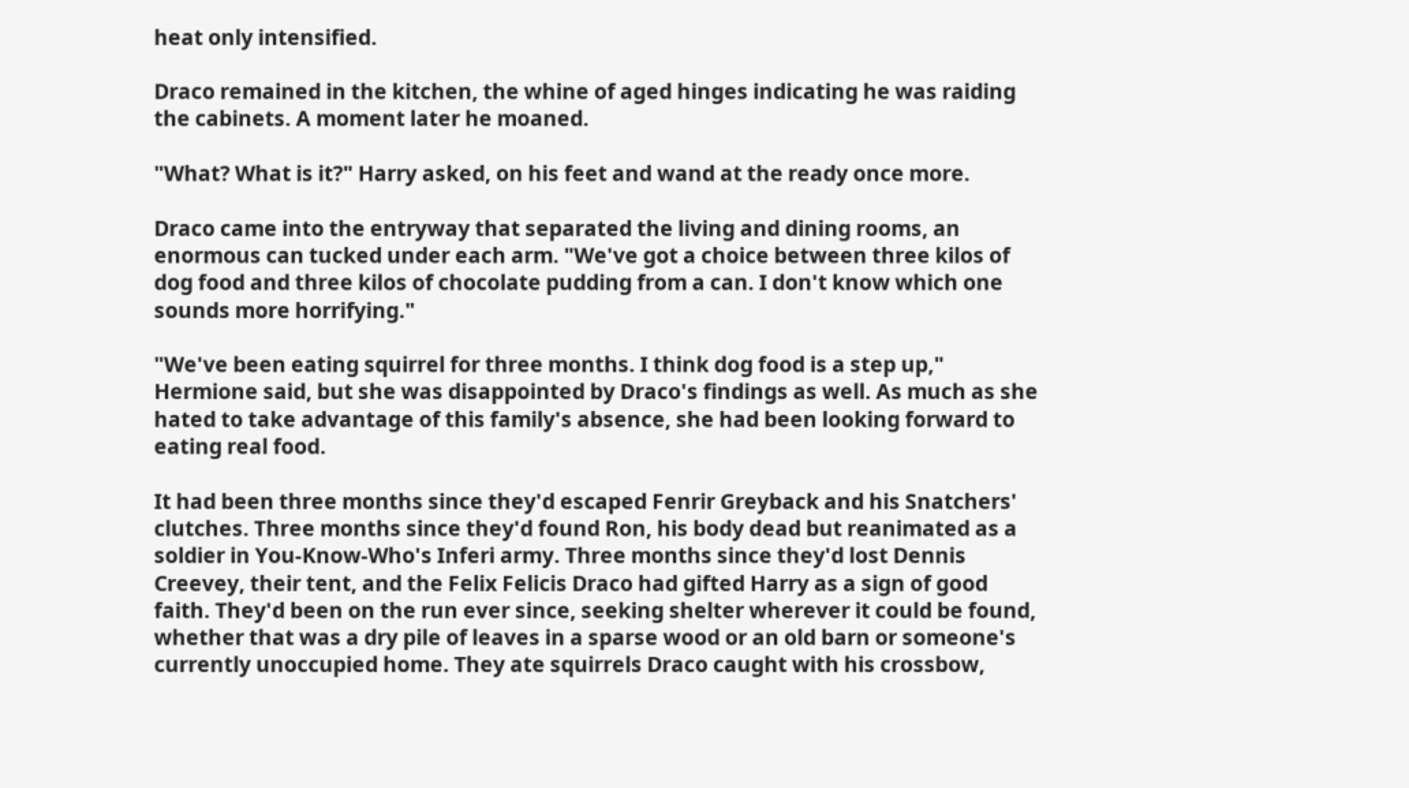heat only intensified.

Draco remained in the kitchen, the whine of aged hinges indicating he was raiding the cabinets. A moment later he moaned.

"What? What is it?" Harry asked, on his feet and wand at the ready once more.

Draco came into the entryway that separated the living and dining rooms, an enormous can tucked under each arm. "We've got a choice between three kilos of dog food and three kilos of chocolate pudding from a can. I don't know which one sounds more horrifying."

"We've been eating squirrel for three months. I think dog food is a step up," Hermione said, but she was disappointed by Draco's findings as well. As much as she hated to take advantage of this family's absence, she had been looking forward to eating real food.

It had been three months since they'd escaped Fenrir Greyback and his Snatchers' clutches. Three months since they'd found Ron, his body dead but reanimated as a soldier in You-Know-Who's Inferi army. Three months since they'd lost Dennis Creevey, their tent, and the Felix Felicis Draco had gifted Harry as a sign of good faith. They'd been on the run ever since, seeking shelter wherever it could be found, whether that was a dry pile of leaves in a sparse wood or an old barn or someone's currently unoccupied home. They ate squirrels Draco caught with his crossbow,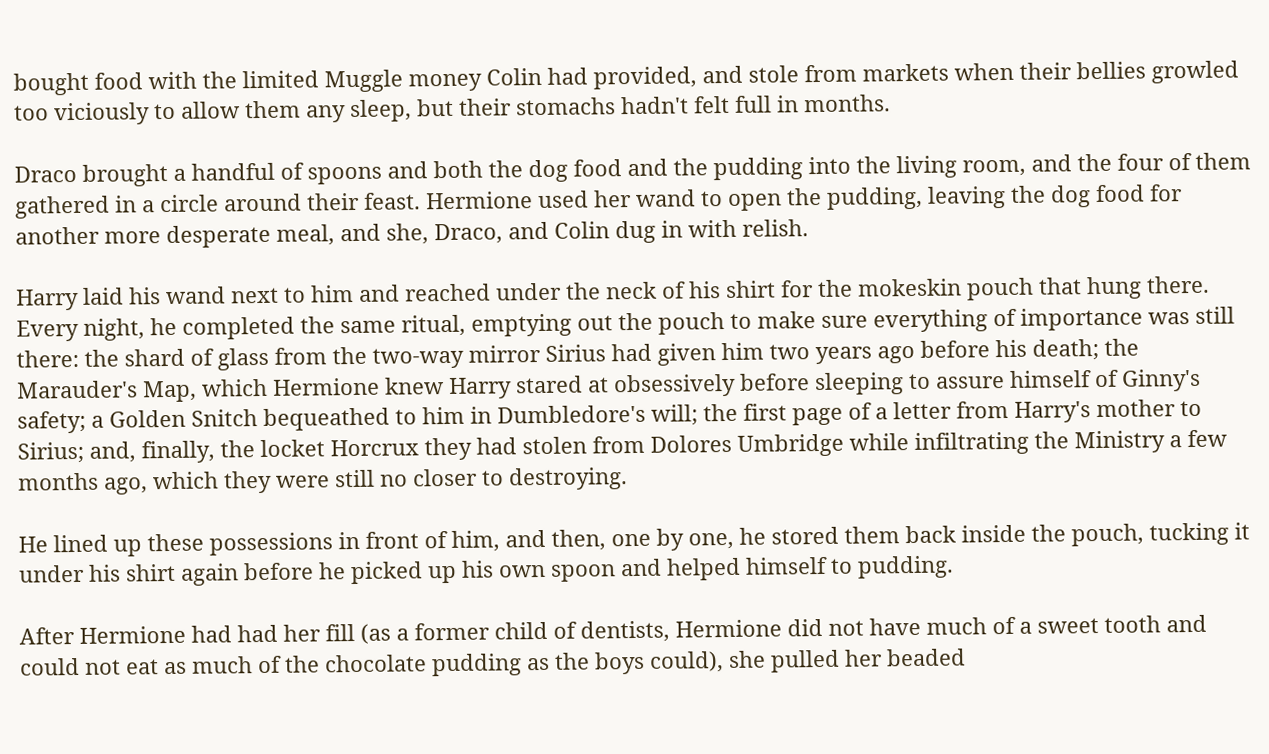bought food with the limited Muggle money Colin had provided, and stole from markets when their bellies growled too viciously to allow them any sleep, but their stomachs hadn't felt full in months.

Draco brought a handful of spoons and both the dog food and the pudding into the living room, and the four of them gathered in a circle around their feast. Hermione used her wand to open the pudding, leaving the dog food for another more desperate meal, and she, Draco, and Colin dug in with relish.

Harry laid his wand next to him and reached under the neck of his shirt for the mokeskin pouch that hung there. Every night, he completed the same ritual, emptying out the pouch to make sure everything of importance was still there: the shard of glass from the two-way mirror Sirius had given him two years ago before his death; the Marauder's Map, which Hermione knew Harry stared at obsessively before sleeping to assure himself of Ginny's safety; a Golden Snitch bequeathed to him in Dumbledore's will; the first page of a letter from Harry's mother to Sirius; and, finally, the locket Horcrux they had stolen from Dolores Umbridge while infiltrating the Ministry a few months ago, which they were still no closer to destroying.

He lined up these possessions in front of him, and then, one by one, he stored them back inside the pouch, tucking it under his shirt again before he picked up his own spoon and helped himself to pudding.

After Hermione had had her fill (as a former child of dentists, Hermione did not have much of a sweet tooth and could not eat as much of the chocolate pudding as the boys could), she pulled her beaded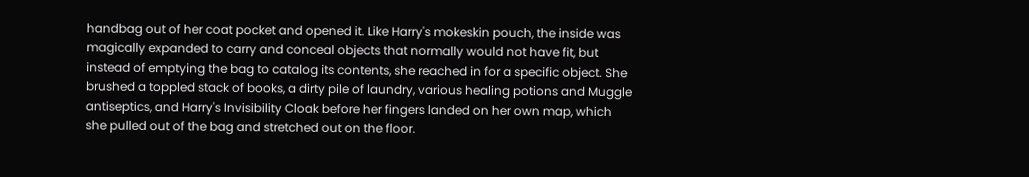handbag out of her coat pocket and opened it. Like Harry's mokeskin pouch, the inside was magically expanded to carry and conceal objects that normally would not have fit, but instead of emptying the bag to catalog its contents, she reached in for a specific object. She brushed a toppled stack of books, a dirty pile of laundry, various healing potions and Muggle antiseptics, and Harry's Invisibility Cloak before her fingers landed on her own map, which she pulled out of the bag and stretched out on the floor.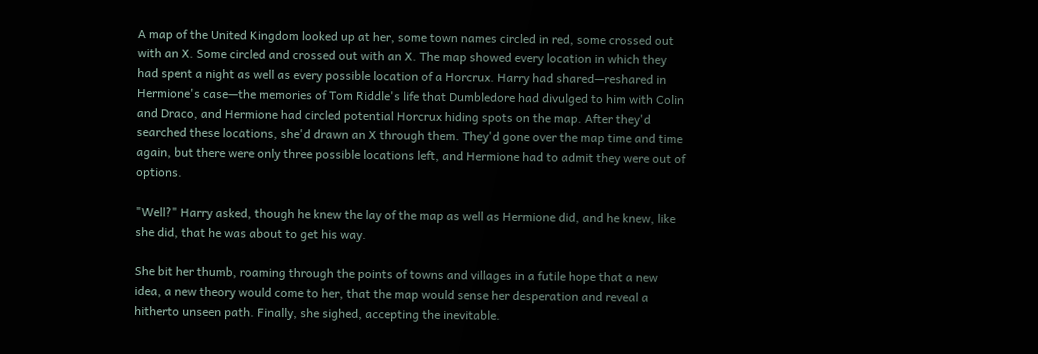A map of the United Kingdom looked up at her, some town names circled in red, some crossed out with an X. Some circled and crossed out with an X. The map showed every location in which they had spent a night as well as every possible location of a Horcrux. Harry had shared—reshared in Hermione's case—the memories of Tom Riddle's life that Dumbledore had divulged to him with Colin and Draco, and Hermione had circled potential Horcrux hiding spots on the map. After they'd searched these locations, she'd drawn an X through them. They'd gone over the map time and time again, but there were only three possible locations left, and Hermione had to admit they were out of options.

"Well?" Harry asked, though he knew the lay of the map as well as Hermione did, and he knew, like she did, that he was about to get his way.

She bit her thumb, roaming through the points of towns and villages in a futile hope that a new idea, a new theory would come to her, that the map would sense her desperation and reveal a hitherto unseen path. Finally, she sighed, accepting the inevitable.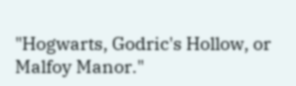"Hogwarts, Godric's Hollow, or Malfoy Manor."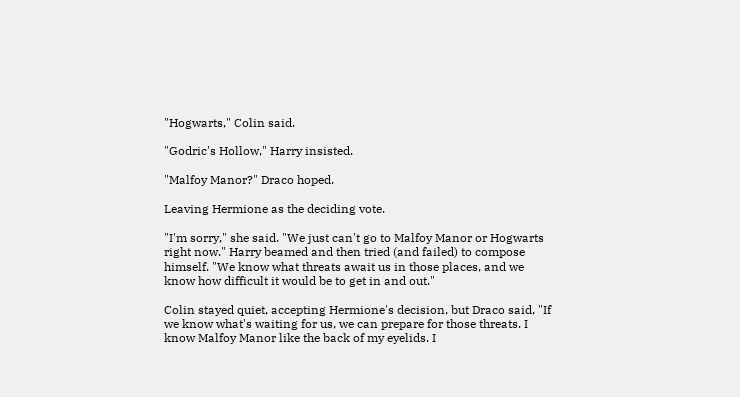"Hogwarts," Colin said.

"Godric's Hollow," Harry insisted.

"Malfoy Manor?" Draco hoped.

Leaving Hermione as the deciding vote.

"I'm sorry," she said. "We just can't go to Malfoy Manor or Hogwarts right now." Harry beamed and then tried (and failed) to compose himself. "We know what threats await us in those places, and we know how difficult it would be to get in and out."

Colin stayed quiet, accepting Hermione's decision, but Draco said, "If we know what's waiting for us, we can prepare for those threats. I know Malfoy Manor like the back of my eyelids. I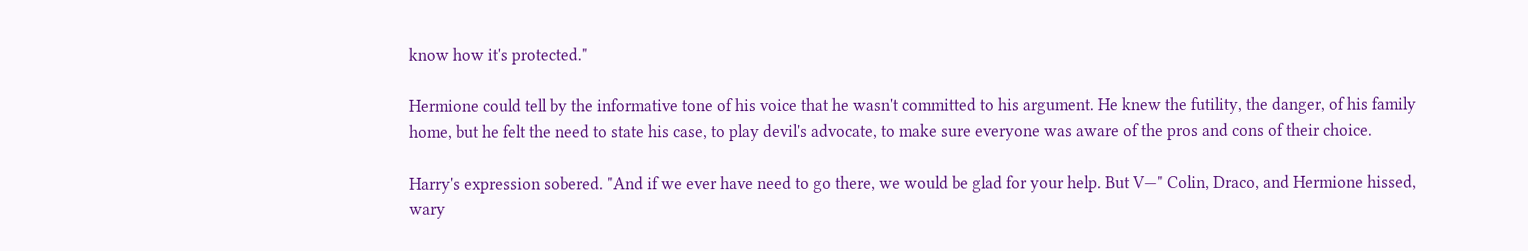know how it's protected."

Hermione could tell by the informative tone of his voice that he wasn't committed to his argument. He knew the futility, the danger, of his family home, but he felt the need to state his case, to play devil's advocate, to make sure everyone was aware of the pros and cons of their choice.

Harry's expression sobered. "And if we ever have need to go there, we would be glad for your help. But V—" Colin, Draco, and Hermione hissed, wary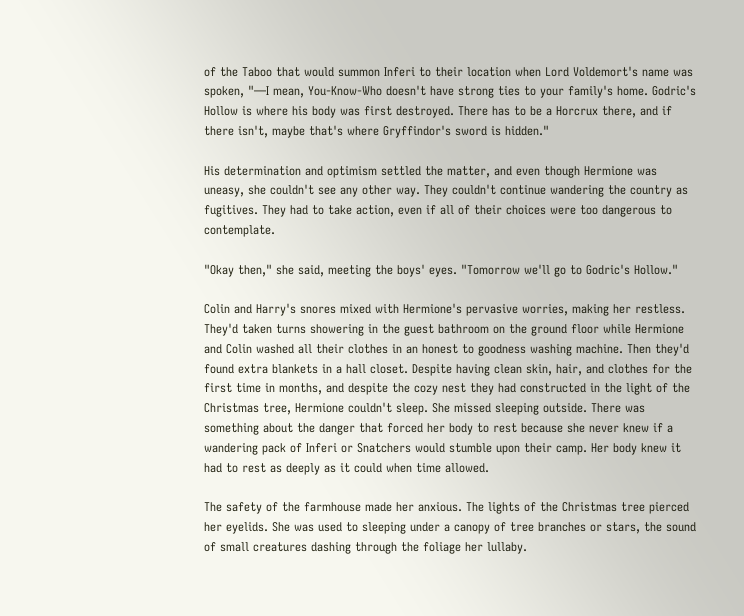of the Taboo that would summon Inferi to their location when Lord Voldemort's name was spoken, "—I mean, You-Know-Who doesn't have strong ties to your family's home. Godric's Hollow is where his body was first destroyed. There has to be a Horcrux there, and if there isn't, maybe that's where Gryffindor's sword is hidden."

His determination and optimism settled the matter, and even though Hermione was uneasy, she couldn't see any other way. They couldn't continue wandering the country as fugitives. They had to take action, even if all of their choices were too dangerous to contemplate.

"Okay then," she said, meeting the boys' eyes. "Tomorrow we'll go to Godric's Hollow."

Colin and Harry's snores mixed with Hermione's pervasive worries, making her restless. They'd taken turns showering in the guest bathroom on the ground floor while Hermione and Colin washed all their clothes in an honest to goodness washing machine. Then they'd found extra blankets in a hall closet. Despite having clean skin, hair, and clothes for the first time in months, and despite the cozy nest they had constructed in the light of the Christmas tree, Hermione couldn't sleep. She missed sleeping outside. There was something about the danger that forced her body to rest because she never knew if a wandering pack of Inferi or Snatchers would stumble upon their camp. Her body knew it had to rest as deeply as it could when time allowed.

The safety of the farmhouse made her anxious. The lights of the Christmas tree pierced her eyelids. She was used to sleeping under a canopy of tree branches or stars, the sound of small creatures dashing through the foliage her lullaby.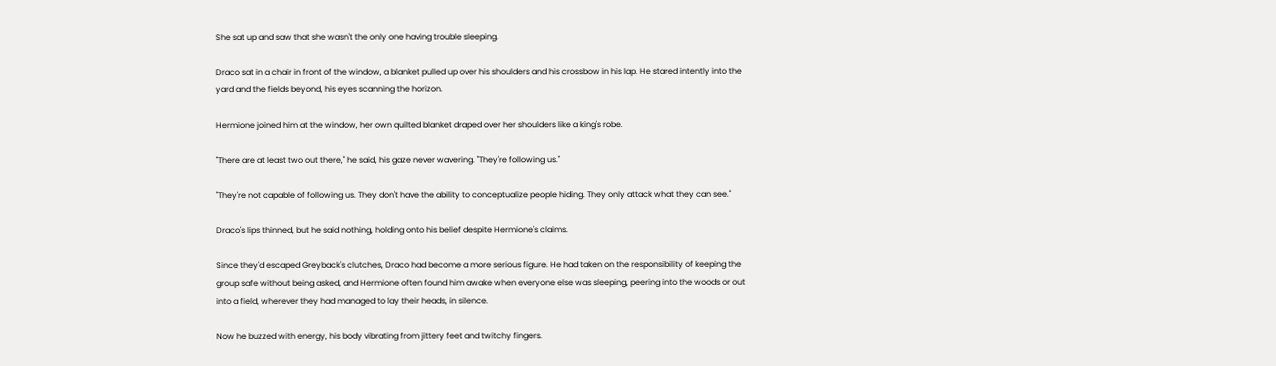She sat up and saw that she wasn't the only one having trouble sleeping.

Draco sat in a chair in front of the window, a blanket pulled up over his shoulders and his crossbow in his lap. He stared intently into the yard and the fields beyond, his eyes scanning the horizon.

Hermione joined him at the window, her own quilted blanket draped over her shoulders like a king's robe.

"There are at least two out there," he said, his gaze never wavering. "They're following us."

"They're not capable of following us. They don't have the ability to conceptualize people hiding. They only attack what they can see."

Draco's lips thinned, but he said nothing, holding onto his belief despite Hermione's claims.

Since they'd escaped Greyback's clutches, Draco had become a more serious figure. He had taken on the responsibility of keeping the group safe without being asked, and Hermione often found him awake when everyone else was sleeping, peering into the woods or out into a field, wherever they had managed to lay their heads, in silence.

Now he buzzed with energy, his body vibrating from jittery feet and twitchy fingers.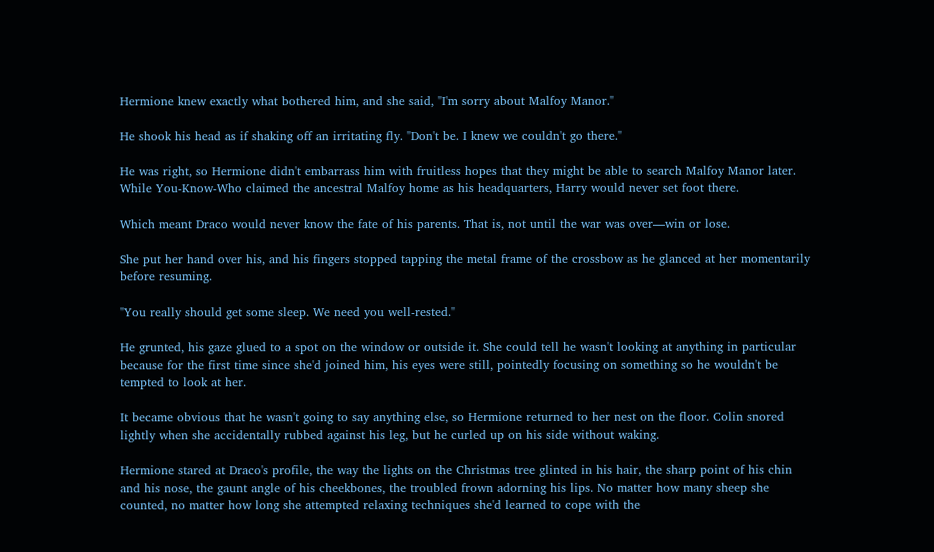Hermione knew exactly what bothered him, and she said, "I'm sorry about Malfoy Manor."

He shook his head as if shaking off an irritating fly. "Don't be. I knew we couldn't go there."

He was right, so Hermione didn't embarrass him with fruitless hopes that they might be able to search Malfoy Manor later. While You-Know-Who claimed the ancestral Malfoy home as his headquarters, Harry would never set foot there.

Which meant Draco would never know the fate of his parents. That is, not until the war was over—win or lose.

She put her hand over his, and his fingers stopped tapping the metal frame of the crossbow as he glanced at her momentarily before resuming.

"You really should get some sleep. We need you well-rested."

He grunted, his gaze glued to a spot on the window or outside it. She could tell he wasn't looking at anything in particular because for the first time since she'd joined him, his eyes were still, pointedly focusing on something so he wouldn't be tempted to look at her.

It became obvious that he wasn't going to say anything else, so Hermione returned to her nest on the floor. Colin snored lightly when she accidentally rubbed against his leg, but he curled up on his side without waking.

Hermione stared at Draco's profile, the way the lights on the Christmas tree glinted in his hair, the sharp point of his chin and his nose, the gaunt angle of his cheekbones, the troubled frown adorning his lips. No matter how many sheep she counted, no matter how long she attempted relaxing techniques she'd learned to cope with the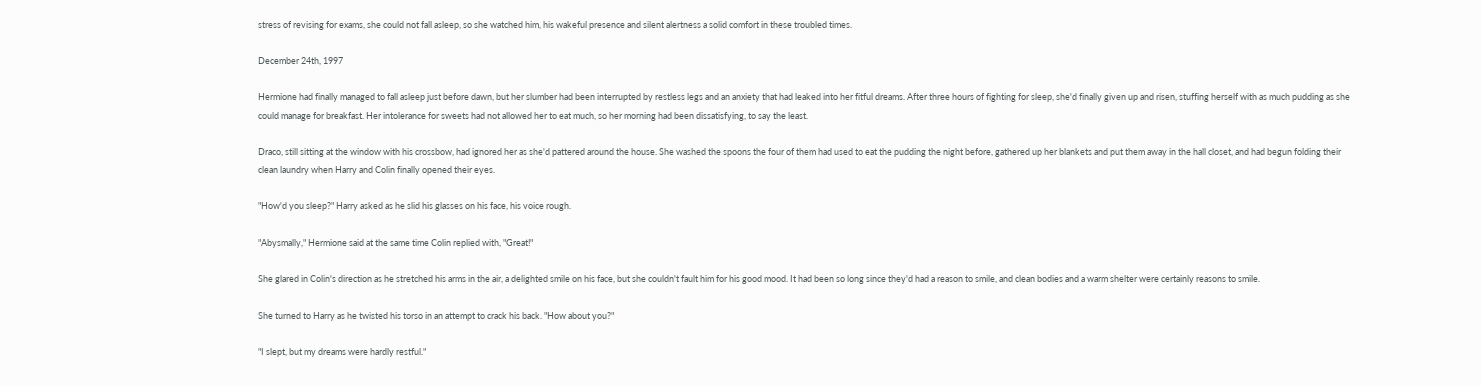stress of revising for exams, she could not fall asleep, so she watched him, his wakeful presence and silent alertness a solid comfort in these troubled times.

December 24th, 1997

Hermione had finally managed to fall asleep just before dawn, but her slumber had been interrupted by restless legs and an anxiety that had leaked into her fitful dreams. After three hours of fighting for sleep, she'd finally given up and risen, stuffing herself with as much pudding as she could manage for breakfast. Her intolerance for sweets had not allowed her to eat much, so her morning had been dissatisfying, to say the least.

Draco, still sitting at the window with his crossbow, had ignored her as she'd pattered around the house. She washed the spoons the four of them had used to eat the pudding the night before, gathered up her blankets and put them away in the hall closet, and had begun folding their clean laundry when Harry and Colin finally opened their eyes.

"How'd you sleep?" Harry asked as he slid his glasses on his face, his voice rough.

"Abysmally," Hermione said at the same time Colin replied with, "Great!"

She glared in Colin's direction as he stretched his arms in the air, a delighted smile on his face, but she couldn't fault him for his good mood. It had been so long since they'd had a reason to smile, and clean bodies and a warm shelter were certainly reasons to smile.

She turned to Harry as he twisted his torso in an attempt to crack his back. "How about you?"

"I slept, but my dreams were hardly restful."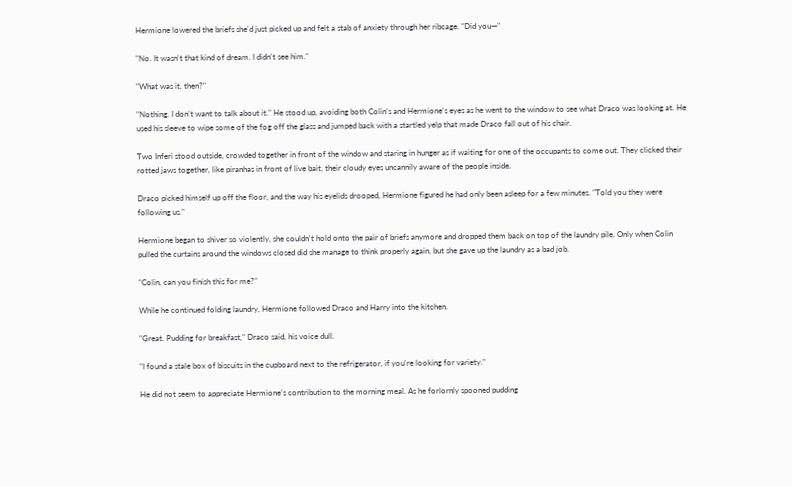Hermione lowered the briefs she'd just picked up and felt a stab of anxiety through her ribcage. "Did you—"

"No. It wasn't that kind of dream. I didn't see him."

"What was it, then?"

"Nothing. I don't want to talk about it." He stood up, avoiding both Colin's and Hermione's eyes as he went to the window to see what Draco was looking at. He used his sleeve to wipe some of the fog off the glass and jumped back with a startled yelp that made Draco fall out of his chair.

Two Inferi stood outside, crowded together in front of the window and staring in hunger as if waiting for one of the occupants to come out. They clicked their rotted jaws together, like piranhas in front of live bait, their cloudy eyes uncannily aware of the people inside.

Draco picked himself up off the floor, and the way his eyelids drooped, Hermione figured he had only been asleep for a few minutes. "Told you they were following us."

Hermione began to shiver so violently, she couldn't hold onto the pair of briefs anymore and dropped them back on top of the laundry pile. Only when Colin pulled the curtains around the windows closed did she manage to think properly again, but she gave up the laundry as a bad job.

"Colin, can you finish this for me?"

While he continued folding laundry, Hermione followed Draco and Harry into the kitchen.

"Great. Pudding for breakfast," Draco said, his voice dull.

"I found a stale box of biscuits in the cupboard next to the refrigerator, if you're looking for variety."

He did not seem to appreciate Hermione's contribution to the morning meal. As he forlornly spooned pudding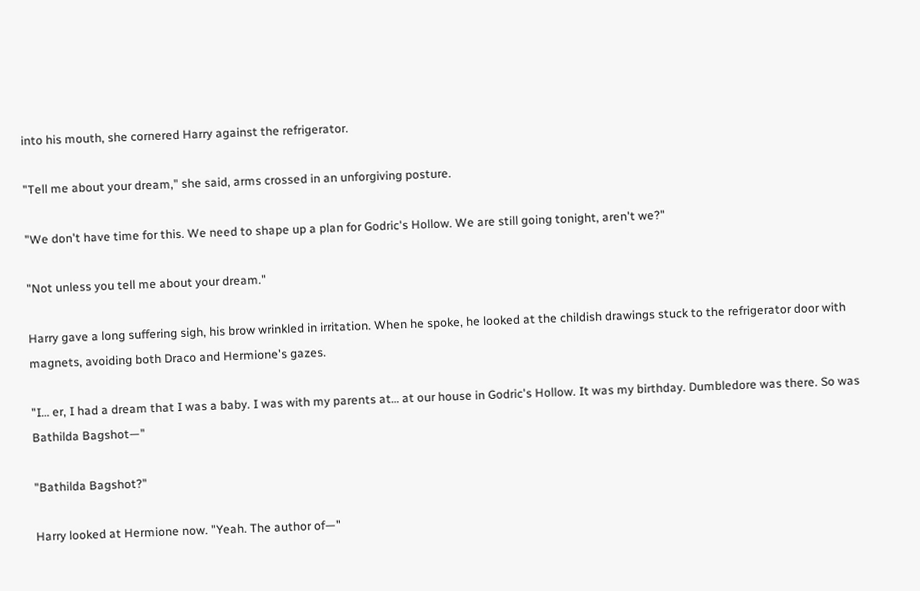into his mouth, she cornered Harry against the refrigerator.

"Tell me about your dream," she said, arms crossed in an unforgiving posture.

"We don't have time for this. We need to shape up a plan for Godric's Hollow. We are still going tonight, aren't we?"

"Not unless you tell me about your dream."

Harry gave a long suffering sigh, his brow wrinkled in irritation. When he spoke, he looked at the childish drawings stuck to the refrigerator door with magnets, avoiding both Draco and Hermione's gazes.

"I… er, I had a dream that I was a baby. I was with my parents at… at our house in Godric's Hollow. It was my birthday. Dumbledore was there. So was Bathilda Bagshot—"

"Bathilda Bagshot?"

Harry looked at Hermione now. "Yeah. The author of—"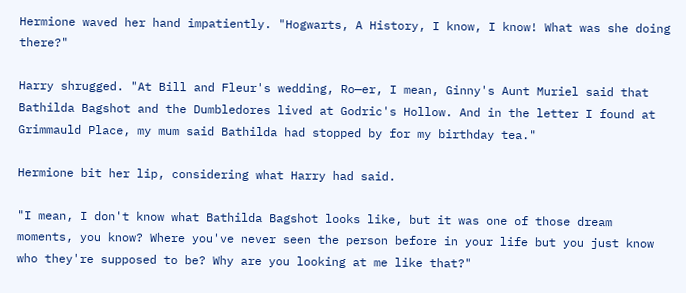Hermione waved her hand impatiently. "Hogwarts, A History, I know, I know! What was she doing there?"

Harry shrugged. "At Bill and Fleur's wedding, Ro—er, I mean, Ginny's Aunt Muriel said that Bathilda Bagshot and the Dumbledores lived at Godric's Hollow. And in the letter I found at Grimmauld Place, my mum said Bathilda had stopped by for my birthday tea."

Hermione bit her lip, considering what Harry had said.

"I mean, I don't know what Bathilda Bagshot looks like, but it was one of those dream moments, you know? Where you've never seen the person before in your life but you just know who they're supposed to be? Why are you looking at me like that?"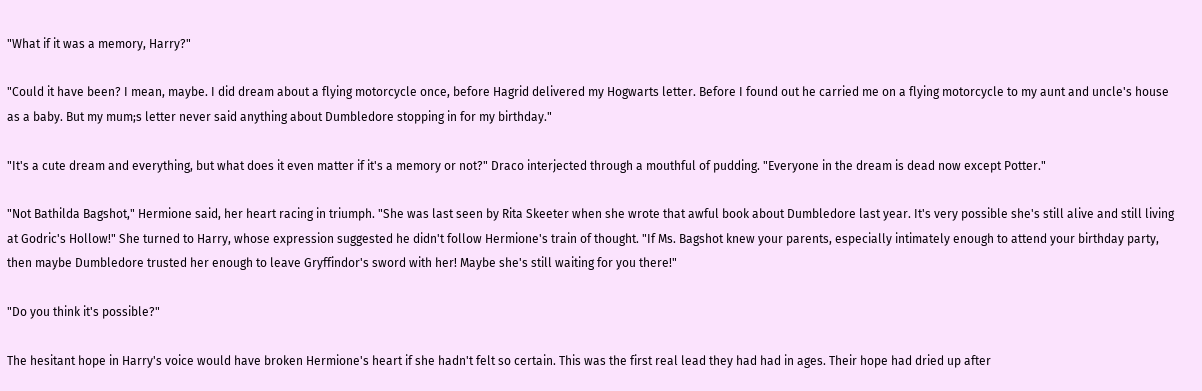"What if it was a memory, Harry?"

"Could it have been? I mean, maybe. I did dream about a flying motorcycle once, before Hagrid delivered my Hogwarts letter. Before I found out he carried me on a flying motorcycle to my aunt and uncle's house as a baby. But my mum;s letter never said anything about Dumbledore stopping in for my birthday."

"It's a cute dream and everything, but what does it even matter if it's a memory or not?" Draco interjected through a mouthful of pudding. "Everyone in the dream is dead now except Potter."

"Not Bathilda Bagshot," Hermione said, her heart racing in triumph. "She was last seen by Rita Skeeter when she wrote that awful book about Dumbledore last year. It's very possible she's still alive and still living at Godric's Hollow!" She turned to Harry, whose expression suggested he didn't follow Hermione's train of thought. "If Ms. Bagshot knew your parents, especially intimately enough to attend your birthday party, then maybe Dumbledore trusted her enough to leave Gryffindor's sword with her! Maybe she's still waiting for you there!"

"Do you think it's possible?"

The hesitant hope in Harry's voice would have broken Hermione's heart if she hadn't felt so certain. This was the first real lead they had had in ages. Their hope had dried up after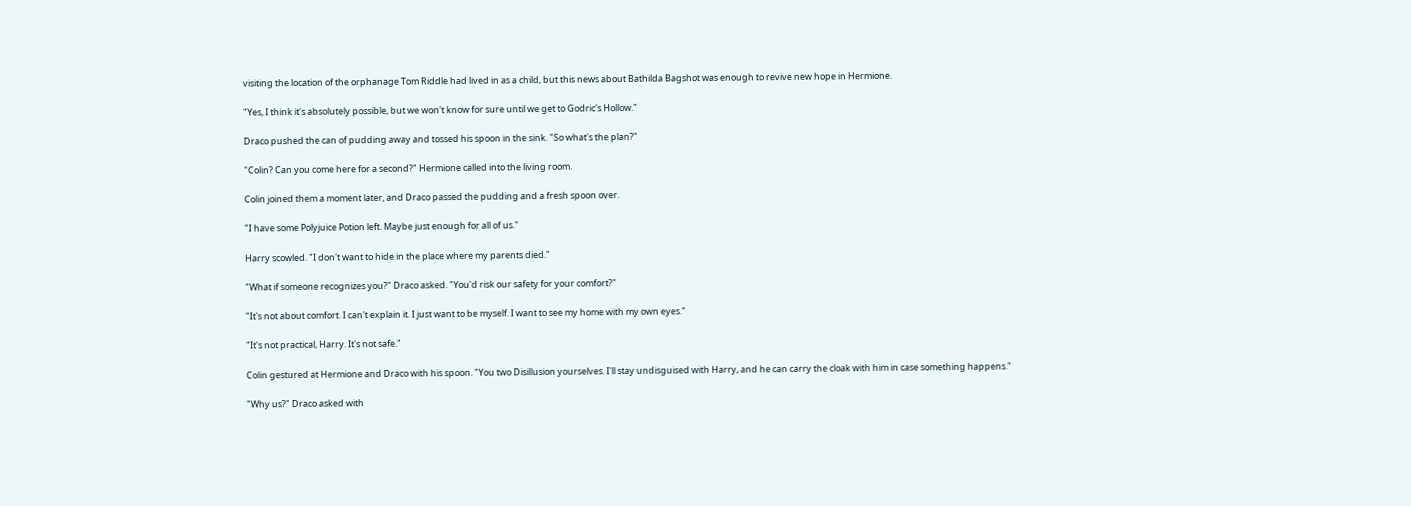visiting the location of the orphanage Tom Riddle had lived in as a child, but this news about Bathilda Bagshot was enough to revive new hope in Hermione.

"Yes, I think it's absolutely possible, but we won't know for sure until we get to Godric's Hollow."

Draco pushed the can of pudding away and tossed his spoon in the sink. "So what's the plan?"

"Colin? Can you come here for a second?" Hermione called into the living room.

Colin joined them a moment later, and Draco passed the pudding and a fresh spoon over.

"I have some Polyjuice Potion left. Maybe just enough for all of us."

Harry scowled. "I don't want to hide in the place where my parents died."

"What if someone recognizes you?" Draco asked. "You'd risk our safety for your comfort?"

"It's not about comfort. I can't explain it. I just want to be myself. I want to see my home with my own eyes."

"It's not practical, Harry. It's not safe."

Colin gestured at Hermione and Draco with his spoon. "You two Disillusion yourselves. I'll stay undisguised with Harry, and he can carry the cloak with him in case something happens."

"Why us?" Draco asked with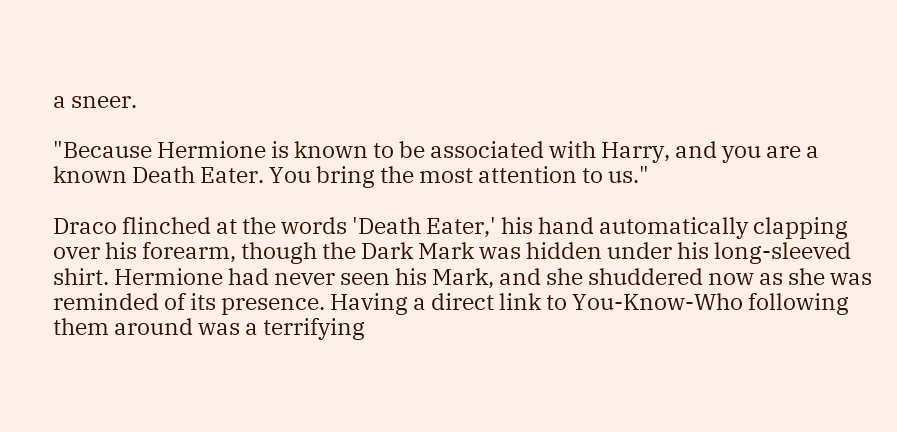a sneer.

"Because Hermione is known to be associated with Harry, and you are a known Death Eater. You bring the most attention to us."

Draco flinched at the words 'Death Eater,' his hand automatically clapping over his forearm, though the Dark Mark was hidden under his long-sleeved shirt. Hermione had never seen his Mark, and she shuddered now as she was reminded of its presence. Having a direct link to You-Know-Who following them around was a terrifying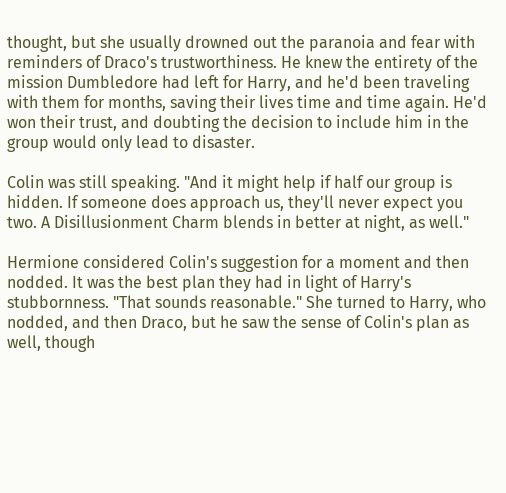thought, but she usually drowned out the paranoia and fear with reminders of Draco's trustworthiness. He knew the entirety of the mission Dumbledore had left for Harry, and he'd been traveling with them for months, saving their lives time and time again. He'd won their trust, and doubting the decision to include him in the group would only lead to disaster.

Colin was still speaking. "And it might help if half our group is hidden. If someone does approach us, they'll never expect you two. A Disillusionment Charm blends in better at night, as well."

Hermione considered Colin's suggestion for a moment and then nodded. It was the best plan they had in light of Harry's stubbornness. "That sounds reasonable." She turned to Harry, who nodded, and then Draco, but he saw the sense of Colin's plan as well, though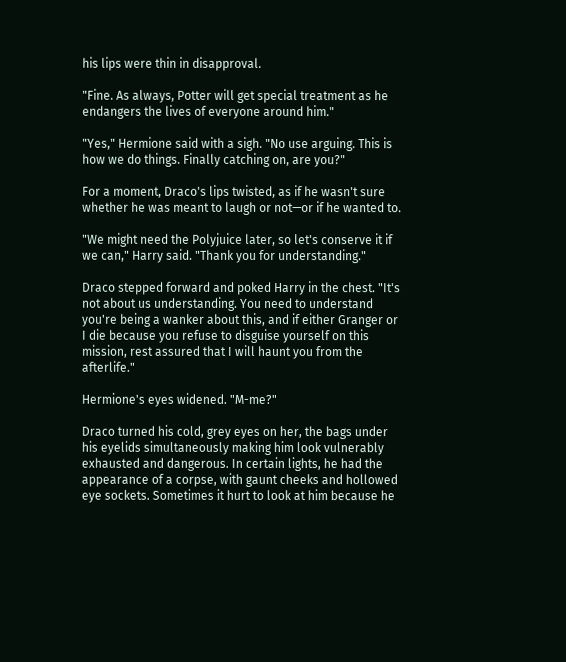his lips were thin in disapproval.

"Fine. As always, Potter will get special treatment as he endangers the lives of everyone around him."

"Yes," Hermione said with a sigh. "No use arguing. This is how we do things. Finally catching on, are you?"

For a moment, Draco's lips twisted, as if he wasn't sure whether he was meant to laugh or not—or if he wanted to.

"We might need the Polyjuice later, so let's conserve it if we can," Harry said. "Thank you for understanding."

Draco stepped forward and poked Harry in the chest. "It's not about us understanding. You need to understand you're being a wanker about this, and if either Granger or I die because you refuse to disguise yourself on this mission, rest assured that I will haunt you from the afterlife."

Hermione's eyes widened. "M-me?"

Draco turned his cold, grey eyes on her, the bags under his eyelids simultaneously making him look vulnerably exhausted and dangerous. In certain lights, he had the appearance of a corpse, with gaunt cheeks and hollowed eye sockets. Sometimes it hurt to look at him because he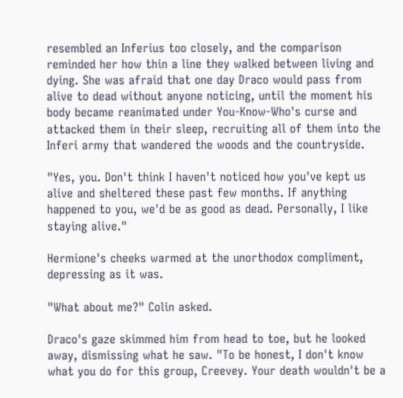resembled an Inferius too closely, and the comparison reminded her how thin a line they walked between living and dying. She was afraid that one day Draco would pass from alive to dead without anyone noticing, until the moment his body became reanimated under You-Know-Who's curse and attacked them in their sleep, recruiting all of them into the Inferi army that wandered the woods and the countryside.

"Yes, you. Don't think I haven't noticed how you've kept us alive and sheltered these past few months. If anything happened to you, we'd be as good as dead. Personally, I like staying alive."

Hermione's cheeks warmed at the unorthodox compliment, depressing as it was.

"What about me?" Colin asked.

Draco's gaze skimmed him from head to toe, but he looked away, dismissing what he saw. "To be honest, I don't know what you do for this group, Creevey. Your death wouldn't be a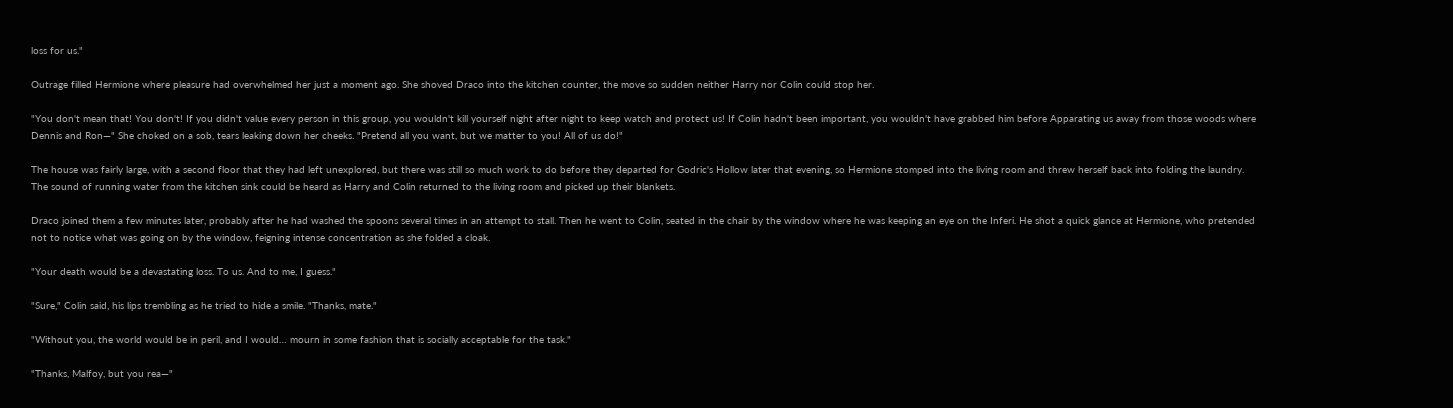loss for us."

Outrage filled Hermione where pleasure had overwhelmed her just a moment ago. She shoved Draco into the kitchen counter, the move so sudden neither Harry nor Colin could stop her.

"You don't mean that! You don't! If you didn't value every person in this group, you wouldn't kill yourself night after night to keep watch and protect us! If Colin hadn't been important, you wouldn't have grabbed him before Apparating us away from those woods where Dennis and Ron—" She choked on a sob, tears leaking down her cheeks. "Pretend all you want, but we matter to you! All of us do!"

The house was fairly large, with a second floor that they had left unexplored, but there was still so much work to do before they departed for Godric's Hollow later that evening, so Hermione stomped into the living room and threw herself back into folding the laundry. The sound of running water from the kitchen sink could be heard as Harry and Colin returned to the living room and picked up their blankets.

Draco joined them a few minutes later, probably after he had washed the spoons several times in an attempt to stall. Then he went to Colin, seated in the chair by the window where he was keeping an eye on the Inferi. He shot a quick glance at Hermione, who pretended not to notice what was going on by the window, feigning intense concentration as she folded a cloak.

"Your death would be a devastating loss. To us. And to me, I guess."

"Sure," Colin said, his lips trembling as he tried to hide a smile. "Thanks, mate."

"Without you, the world would be in peril, and I would… mourn in some fashion that is socially acceptable for the task."

"Thanks, Malfoy, but you rea—"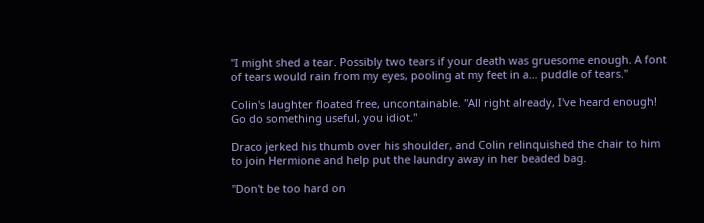"I might shed a tear. Possibly two tears if your death was gruesome enough. A font of tears would rain from my eyes, pooling at my feet in a… puddle of tears."

Colin's laughter floated free, uncontainable. "All right already, I've heard enough! Go do something useful, you idiot."

Draco jerked his thumb over his shoulder, and Colin relinquished the chair to him to join Hermione and help put the laundry away in her beaded bag.

"Don't be too hard on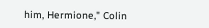him, Hermione," Colin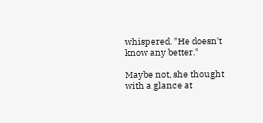whispered. "He doesn't know any better."

Maybe not, she thought with a glance at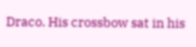Draco. His crossbow sat in his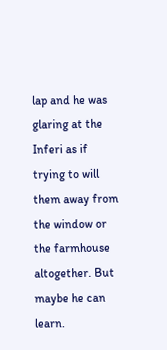lap and he was glaring at the Inferi as if trying to will them away from the window or the farmhouse altogether. But maybe he can learn.